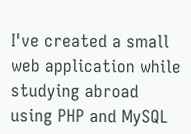I've created a small web application while studying abroad using PHP and MySQL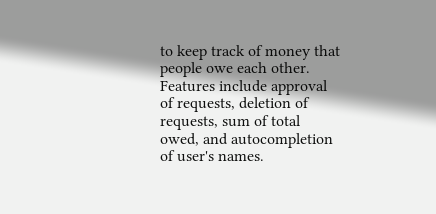to keep track of money that people owe each other. Features include approval of requests, deletion of requests, sum of total owed, and autocompletion of user's names.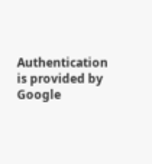Authentication is provided by Google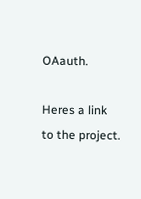OAauth.

Heres a link to the project.